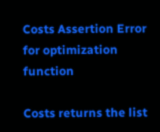Costs Assertion Error for optimization function

Costs returns the list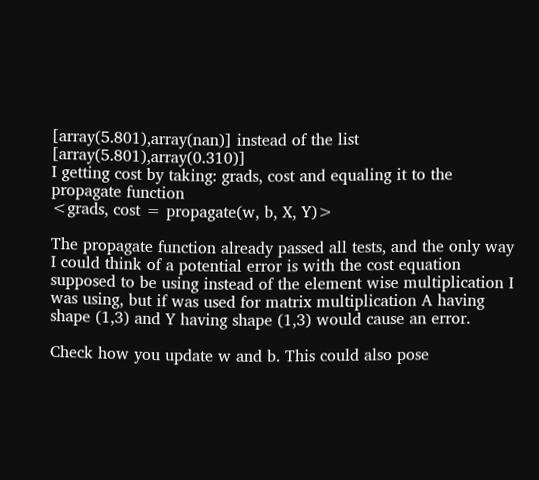[array(5.801),array(nan)] instead of the list [array(5.801),array(0.310)]
I getting cost by taking: grads, cost and equaling it to the propagate function
<grads, cost = propagate(w, b, X, Y)>

The propagate function already passed all tests, and the only way I could think of a potential error is with the cost equation supposed to be using instead of the element wise multiplication I was using, but if was used for matrix multiplication A having shape (1,3) and Y having shape (1,3) would cause an error.

Check how you update w and b. This could also pose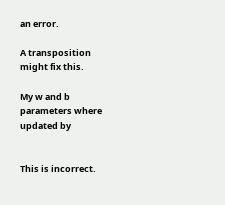an error.

A transposition might fix this.

My w and b parameters where updated by


This is incorrect.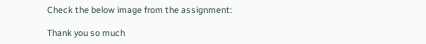Check the below image from the assignment:

Thank you so much